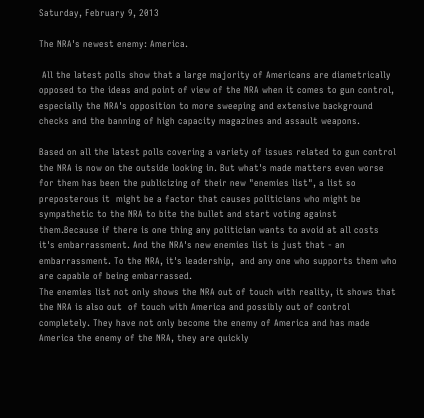Saturday, February 9, 2013

The NRA's newest enemy: America.

 All the latest polls show that a large majority of Americans are diametrically opposed to the ideas and point of view of the NRA when it comes to gun control, especially the NRA's opposition to more sweeping and extensive background checks and the banning of high capacity magazines and assault weapons.

Based on all the latest polls covering a variety of issues related to gun control the NRA is now on the outside looking in. But what's made matters even worse for them has been the publicizing of their new "enemies list", a list so preposterous it  might be a factor that causes politicians who might be sympathetic to the NRA to bite the bullet and start voting against them.Because if there is one thing any politician wants to avoid at all costs it's embarrassment. And the NRA's new enemies list is just that - an embarrassment. To the NRA, it's leadership,  and any one who supports them who are capable of being embarrassed.
The enemies list not only shows the NRA out of touch with reality, it shows that the NRA is also out  of touch with America and possibly out of control completely. They have not only become the enemy of America and has made  America the enemy of the NRA, they are quickly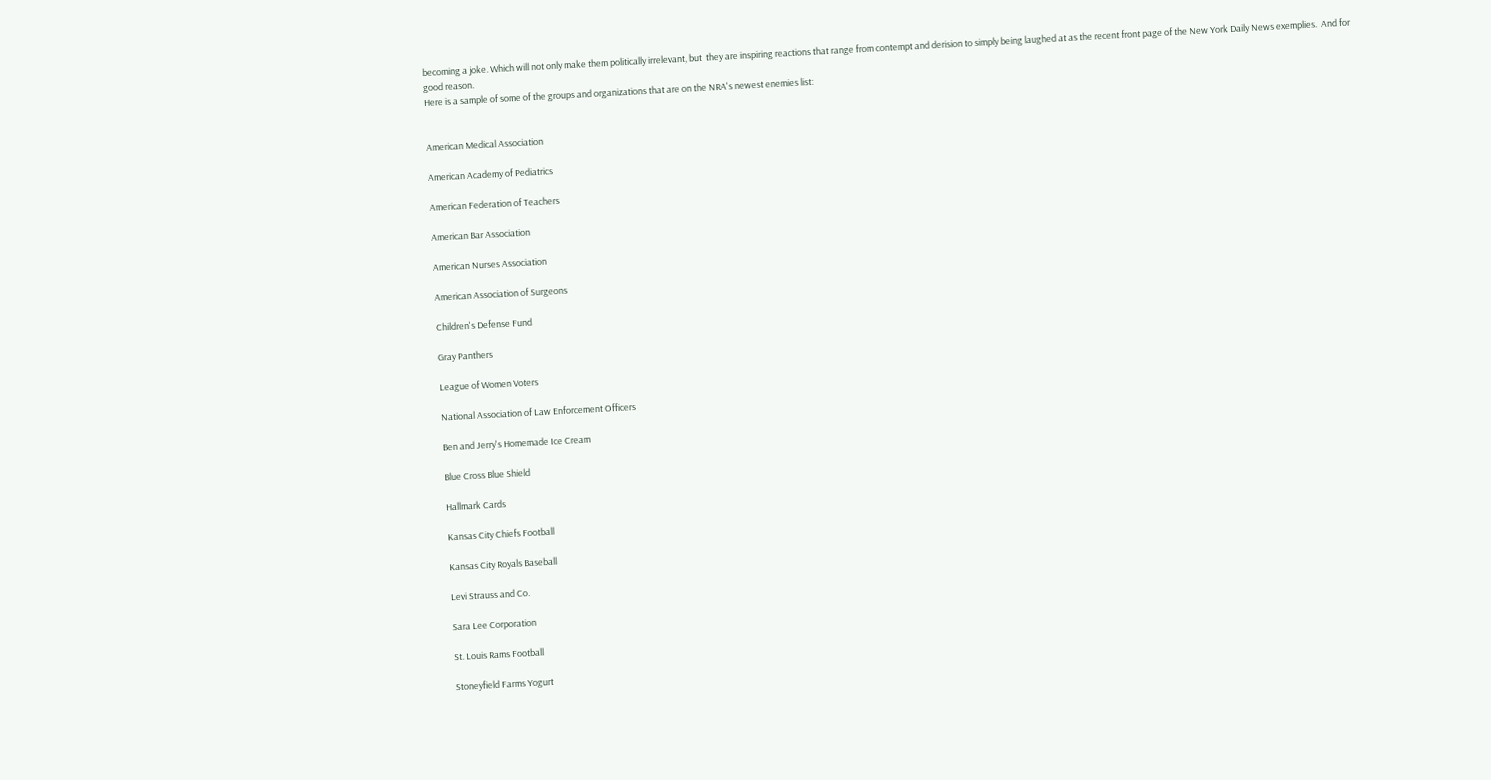becoming a joke. Which will not only make them politically irrelevant, but  they are inspiring reactions that range from contempt and derision to simply being laughed at as the recent front page of the New York Daily News exemplies.  And for good reason.
Here is a sample of some of the groups and organizations that are on the NRA's newest enemies list:


American Medical Association

American Academy of Pediatrics

American Federation of Teachers

American Bar Association

American Nurses Association

American Association of Surgeons

Children's Defense Fund

Gray Panthers

League of Women Voters

National Association of Law Enforcement Officers

Ben and Jerry's Homemade Ice Cream

Blue Cross Blue Shield

Hallmark Cards

Kansas City Chiefs Football

Kansas City Royals Baseball

Levi Strauss and Co.

Sara Lee Corporation

St. Louis Rams Football

Stoneyfield Farms Yogurt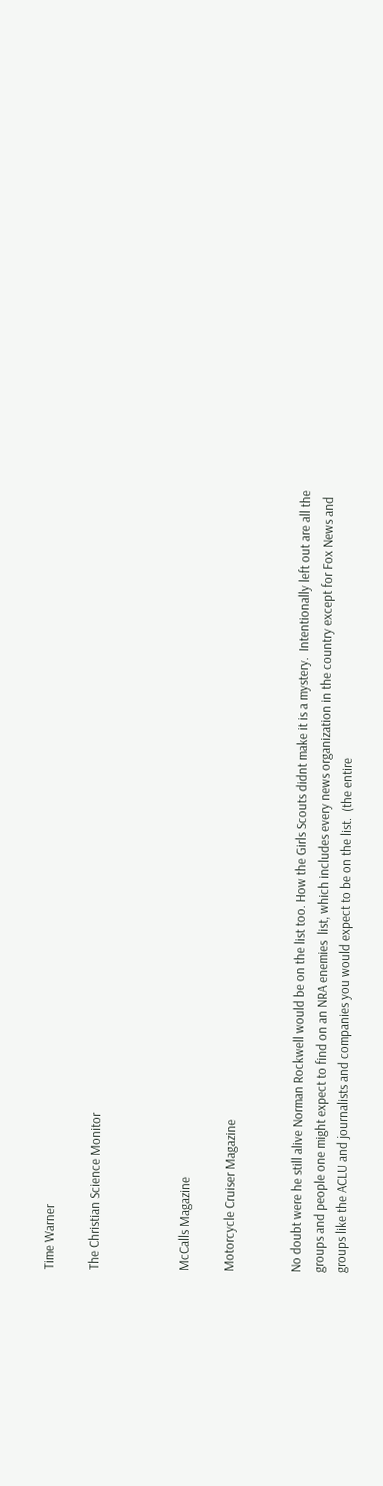Time Warner

The Christian Science Monitor



McCalls Magazine

Motorcycle Cruiser Magazine


No doubt were he still alive Norman Rockwell would be on the list too. How the Girls Scouts didnt make it is a mystery.  Intentionally left out are all the groups and people one might expect to find on an NRA enemies  list, which includes every news organization in the country except for Fox News and groups like the ACLU and journalists and companies you would expect to be on the list.  (the entire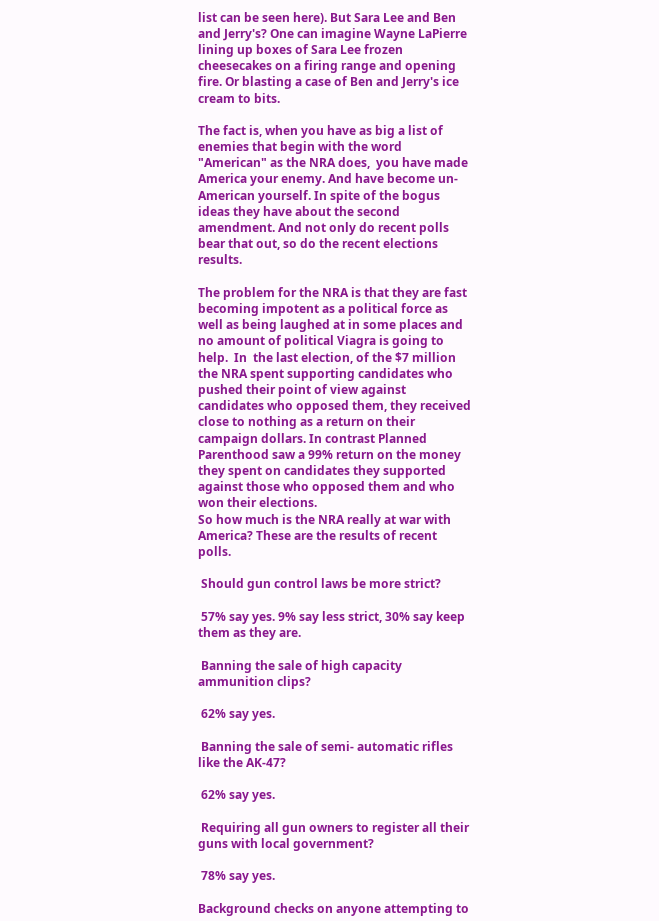list can be seen here). But Sara Lee and Ben and Jerry's? One can imagine Wayne LaPierre lining up boxes of Sara Lee frozen cheesecakes on a firing range and opening fire. Or blasting a case of Ben and Jerry's ice cream to bits.

The fact is, when you have as big a list of enemies that begin with the word "American" as the NRA does,  you have made America your enemy. And have become un-American yourself. In spite of the bogus ideas they have about the second amendment. And not only do recent polls bear that out, so do the recent elections results.

The problem for the NRA is that they are fast becoming impotent as a political force as well as being laughed at in some places and no amount of political Viagra is going to help.  In  the last election, of the $7 million the NRA spent supporting candidates who pushed their point of view against candidates who opposed them, they received close to nothing as a return on their campaign dollars. In contrast Planned Parenthood saw a 99% return on the money they spent on candidates they supported against those who opposed them and who won their elections.
So how much is the NRA really at war with America? These are the results of recent polls.

 Should gun control laws be more strict?

 57% say yes. 9% say less strict, 30% say keep them as they are.

 Banning the sale of high capacity ammunition clips?

 62% say yes.

 Banning the sale of semi- automatic rifles like the AK-47?

 62% say yes.

 Requiring all gun owners to register all their guns with local government?

 78% say yes.

Background checks on anyone attempting to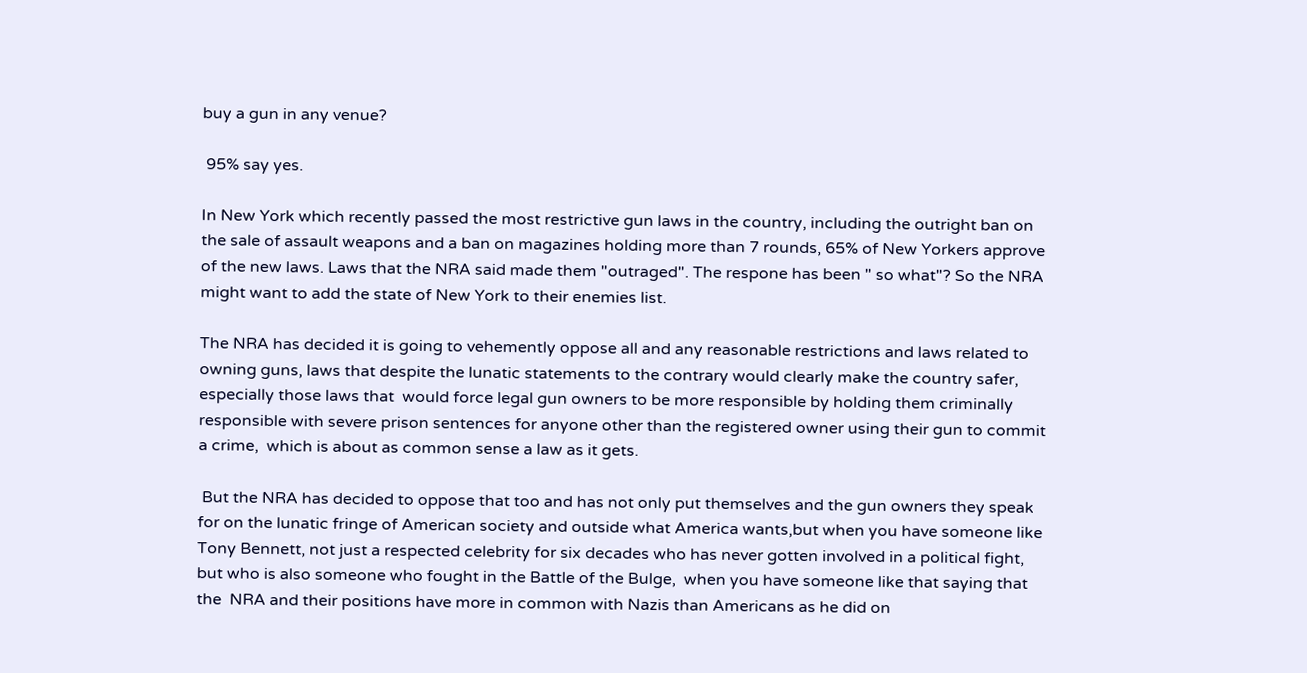buy a gun in any venue?

 95% say yes.

In New York which recently passed the most restrictive gun laws in the country, including the outright ban on the sale of assault weapons and a ban on magazines holding more than 7 rounds, 65% of New Yorkers approve of the new laws. Laws that the NRA said made them "outraged". The respone has been " so what"? So the NRA might want to add the state of New York to their enemies list.

The NRA has decided it is going to vehemently oppose all and any reasonable restrictions and laws related to owning guns, laws that despite the lunatic statements to the contrary would clearly make the country safer, especially those laws that  would force legal gun owners to be more responsible by holding them criminally responsible with severe prison sentences for anyone other than the registered owner using their gun to commit a crime,  which is about as common sense a law as it gets.

 But the NRA has decided to oppose that too and has not only put themselves and the gun owners they speak for on the lunatic fringe of American society and outside what America wants,but when you have someone like Tony Bennett, not just a respected celebrity for six decades who has never gotten involved in a political fight, but who is also someone who fought in the Battle of the Bulge,  when you have someone like that saying that the  NRA and their positions have more in common with Nazis than Americans as he did on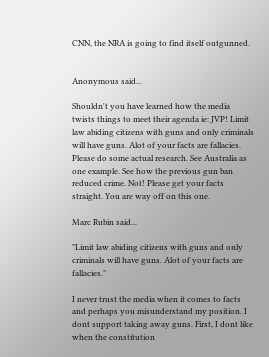CNN, the NRA is going to find itself outgunned.


Anonymous said...

Shouldn't you have learned how the media twists things to meet their agenda ie: JVP! Limit law abiding citizens with guns and only criminals will have guns. Alot of your facts are fallacies. Please do some actual research. See Australia as one example. See how the previous gun ban reduced crime. Not! Please get your facts straight. You are way off on this one.

Marc Rubin said...

"Limit law abiding citizens with guns and only criminals will have guns. Alot of your facts are fallacies."

I never trust the media when it comes to facts and perhaps you misunderstand my position. I dont support taking away guns. First, I dont like when the constitution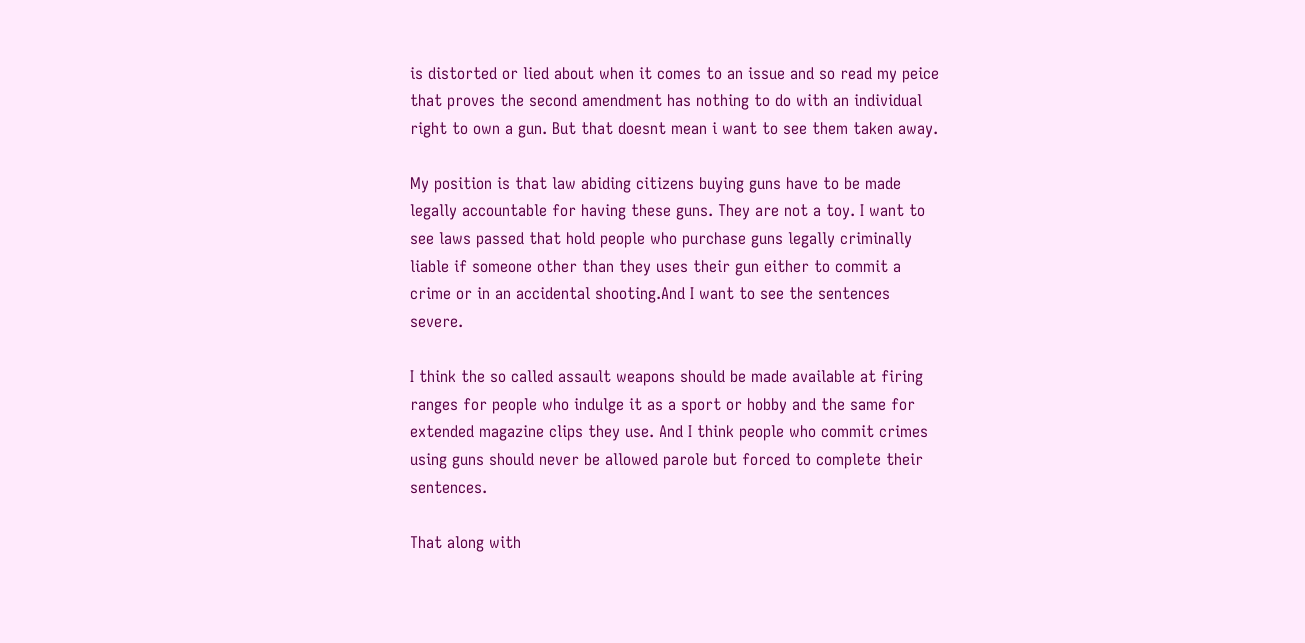is distorted or lied about when it comes to an issue and so read my peice that proves the second amendment has nothing to do with an individual right to own a gun. But that doesnt mean i want to see them taken away.

My position is that law abiding citizens buying guns have to be made legally accountable for having these guns. They are not a toy. I want to see laws passed that hold people who purchase guns legally criminally liable if someone other than they uses their gun either to commit a crime or in an accidental shooting.And I want to see the sentences severe.

I think the so called assault weapons should be made available at firing ranges for people who indulge it as a sport or hobby and the same for extended magazine clips they use. And I think people who commit crimes using guns should never be allowed parole but forced to complete their sentences.

That along with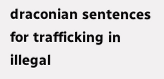draconian sentences for trafficking in illegal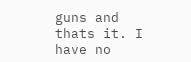guns and thats it. I have no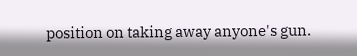position on taking away anyone's gun.